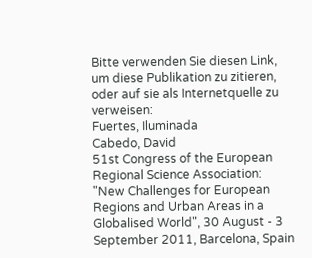Bitte verwenden Sie diesen Link, um diese Publikation zu zitieren, oder auf sie als Internetquelle zu verweisen:
Fuertes, Iluminada
Cabedo, David
51st Congress of the European Regional Science Association: "New Challenges for European Regions and Urban Areas in a Globalised World", 30 August - 3 September 2011, Barcelona, Spain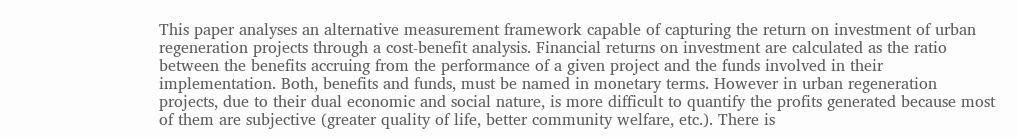This paper analyses an alternative measurement framework capable of capturing the return on investment of urban regeneration projects through a cost-benefit analysis. Financial returns on investment are calculated as the ratio between the benefits accruing from the performance of a given project and the funds involved in their implementation. Both, benefits and funds, must be named in monetary terms. However in urban regeneration projects, due to their dual economic and social nature, is more difficult to quantify the profits generated because most of them are subjective (greater quality of life, better community welfare, etc.). There is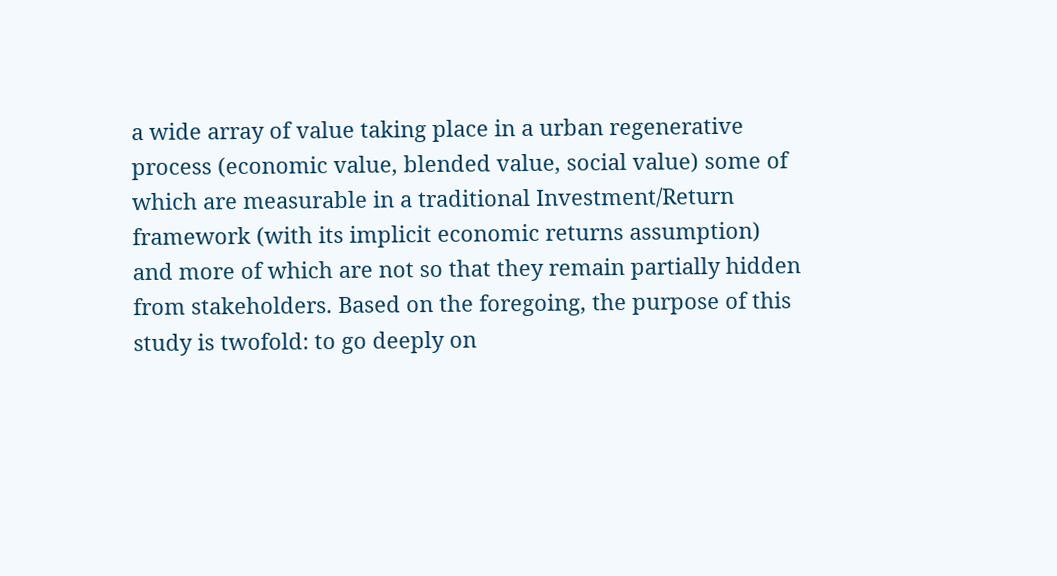a wide array of value taking place in a urban regenerative process (economic value, blended value, social value) some of which are measurable in a traditional Investment/Return framework (with its implicit economic returns assumption) and more of which are not so that they remain partially hidden from stakeholders. Based on the foregoing, the purpose of this study is twofold: to go deeply on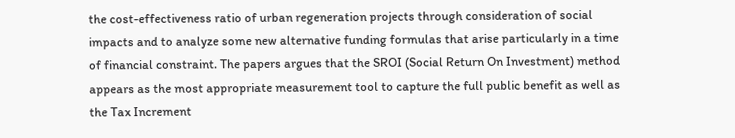the cost-effectiveness ratio of urban regeneration projects through consideration of social impacts and to analyze some new alternative funding formulas that arise particularly in a time of financial constraint. The papers argues that the SROI (Social Return On Investment) method appears as the most appropriate measurement tool to capture the full public benefit as well as the Tax Increment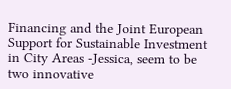Financing and the Joint European Support for Sustainable Investment in City Areas -Jessica, seem to be two innovative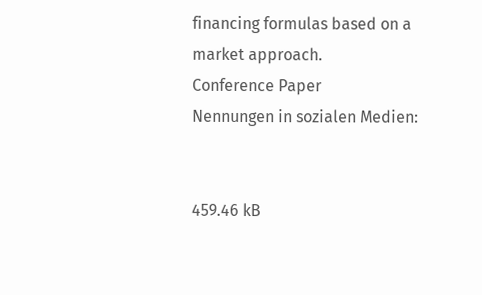financing formulas based on a market approach.
Conference Paper
Nennungen in sozialen Medien:


459.46 kB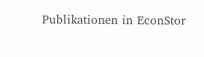Publikationen in EconStor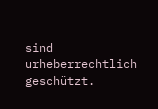sind urheberrechtlich geschützt.